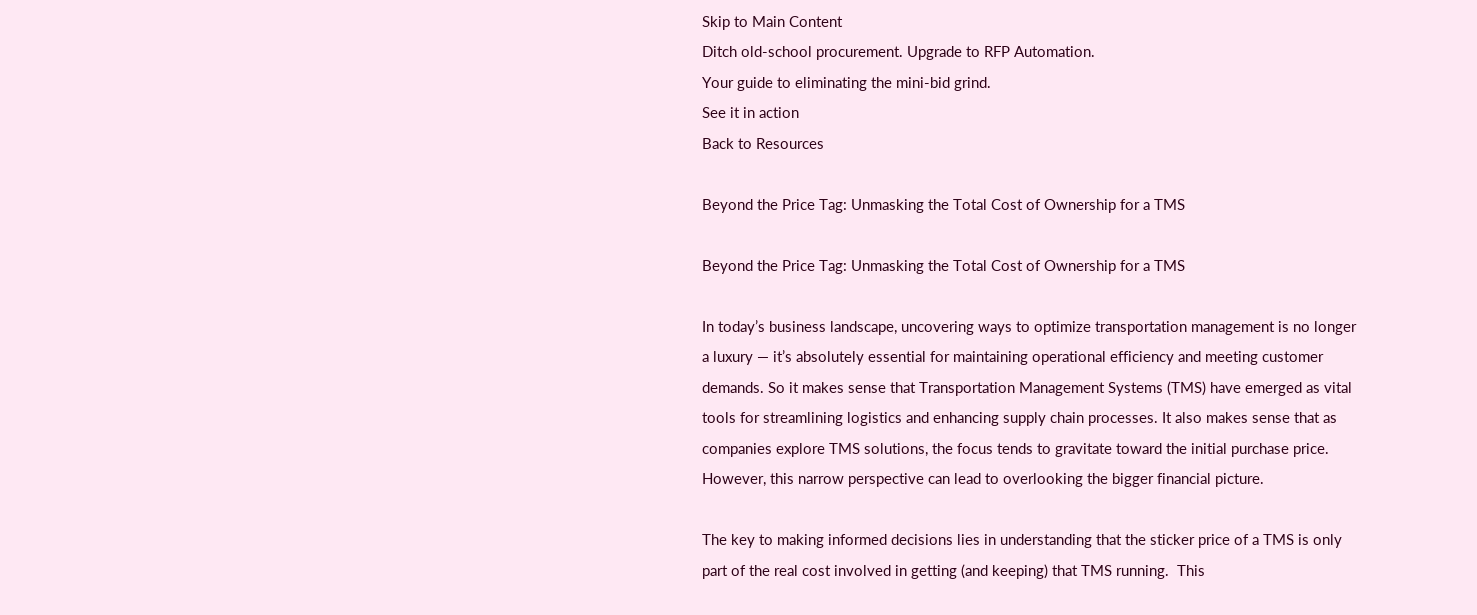Skip to Main Content
Ditch old-school procurement. Upgrade to RFP Automation.
Your guide to eliminating the mini-bid grind.
See it in action
Back to Resources

Beyond the Price Tag: Unmasking the Total Cost of Ownership for a TMS

Beyond the Price Tag: Unmasking the Total Cost of Ownership for a TMS

In today’s business landscape, uncovering ways to optimize transportation management is no longer a luxury — it’s absolutely essential for maintaining operational efficiency and meeting customer demands. So it makes sense that Transportation Management Systems (TMS) have emerged as vital tools for streamlining logistics and enhancing supply chain processes. It also makes sense that as companies explore TMS solutions, the focus tends to gravitate toward the initial purchase price. However, this narrow perspective can lead to overlooking the bigger financial picture.

The key to making informed decisions lies in understanding that the sticker price of a TMS is only part of the real cost involved in getting (and keeping) that TMS running.  This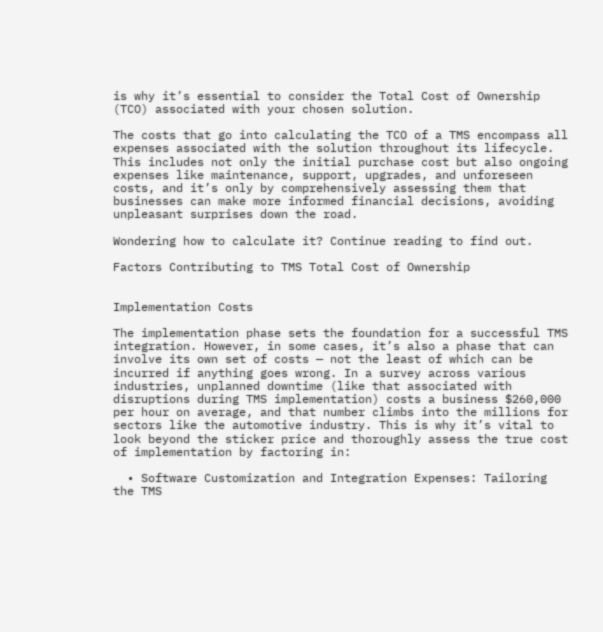is why it’s essential to consider the Total Cost of Ownership (TCO) associated with your chosen solution.

The costs that go into calculating the TCO of a TMS encompass all expenses associated with the solution throughout its lifecycle. This includes not only the initial purchase cost but also ongoing expenses like maintenance, support, upgrades, and unforeseen costs, and it’s only by comprehensively assessing them that businesses can make more informed financial decisions, avoiding unpleasant surprises down the road.

Wondering how to calculate it? Continue reading to find out.

Factors Contributing to TMS Total Cost of Ownership


Implementation Costs

The implementation phase sets the foundation for a successful TMS integration. However, in some cases, it’s also a phase that can involve its own set of costs — not the least of which can be incurred if anything goes wrong. In a survey across various industries, unplanned downtime (like that associated with disruptions during TMS implementation) costs a business $260,000 per hour on average, and that number climbs into the millions for sectors like the automotive industry. This is why it’s vital to look beyond the sticker price and thoroughly assess the true cost of implementation by factoring in:

  • Software Customization and Integration Expenses: Tailoring the TMS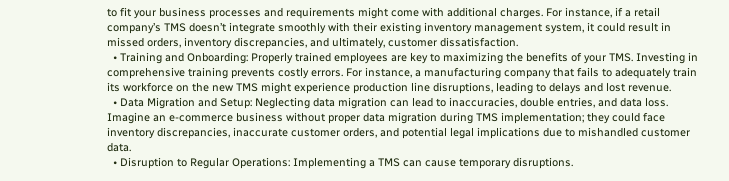to fit your business processes and requirements might come with additional charges. For instance, if a retail company’s TMS doesn’t integrate smoothly with their existing inventory management system, it could result in missed orders, inventory discrepancies, and ultimately, customer dissatisfaction.
  • Training and Onboarding: Properly trained employees are key to maximizing the benefits of your TMS. Investing in comprehensive training prevents costly errors. For instance, a manufacturing company that fails to adequately train its workforce on the new TMS might experience production line disruptions, leading to delays and lost revenue.
  • Data Migration and Setup: Neglecting data migration can lead to inaccuracies, double entries, and data loss. Imagine an e-commerce business without proper data migration during TMS implementation; they could face inventory discrepancies, inaccurate customer orders, and potential legal implications due to mishandled customer data.
  • Disruption to Regular Operations: Implementing a TMS can cause temporary disruptions.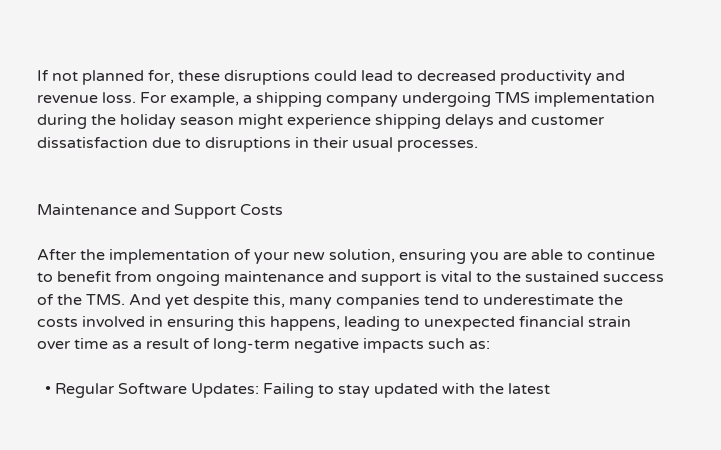If not planned for, these disruptions could lead to decreased productivity and revenue loss. For example, a shipping company undergoing TMS implementation during the holiday season might experience shipping delays and customer dissatisfaction due to disruptions in their usual processes.


Maintenance and Support Costs

After the implementation of your new solution, ensuring you are able to continue to benefit from ongoing maintenance and support is vital to the sustained success of the TMS. And yet despite this, many companies tend to underestimate the costs involved in ensuring this happens, leading to unexpected financial strain over time as a result of long-term negative impacts such as:

  • Regular Software Updates: Failing to stay updated with the latest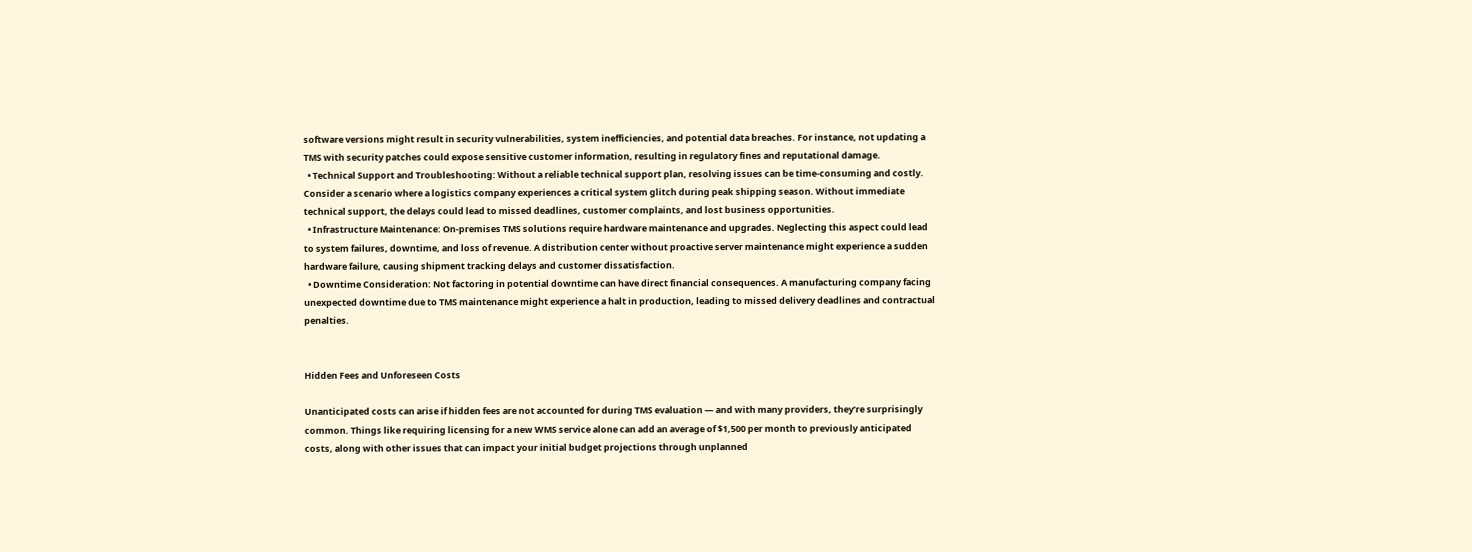software versions might result in security vulnerabilities, system inefficiencies, and potential data breaches. For instance, not updating a TMS with security patches could expose sensitive customer information, resulting in regulatory fines and reputational damage.
  • Technical Support and Troubleshooting: Without a reliable technical support plan, resolving issues can be time-consuming and costly. Consider a scenario where a logistics company experiences a critical system glitch during peak shipping season. Without immediate technical support, the delays could lead to missed deadlines, customer complaints, and lost business opportunities.
  • Infrastructure Maintenance: On-premises TMS solutions require hardware maintenance and upgrades. Neglecting this aspect could lead to system failures, downtime, and loss of revenue. A distribution center without proactive server maintenance might experience a sudden hardware failure, causing shipment tracking delays and customer dissatisfaction.
  • Downtime Consideration: Not factoring in potential downtime can have direct financial consequences. A manufacturing company facing unexpected downtime due to TMS maintenance might experience a halt in production, leading to missed delivery deadlines and contractual penalties.


Hidden Fees and Unforeseen Costs

Unanticipated costs can arise if hidden fees are not accounted for during TMS evaluation — and with many providers, they’re surprisingly common. Things like requiring licensing for a new WMS service alone can add an average of $1,500 per month to previously anticipated costs, along with other issues that can impact your initial budget projections through unplanned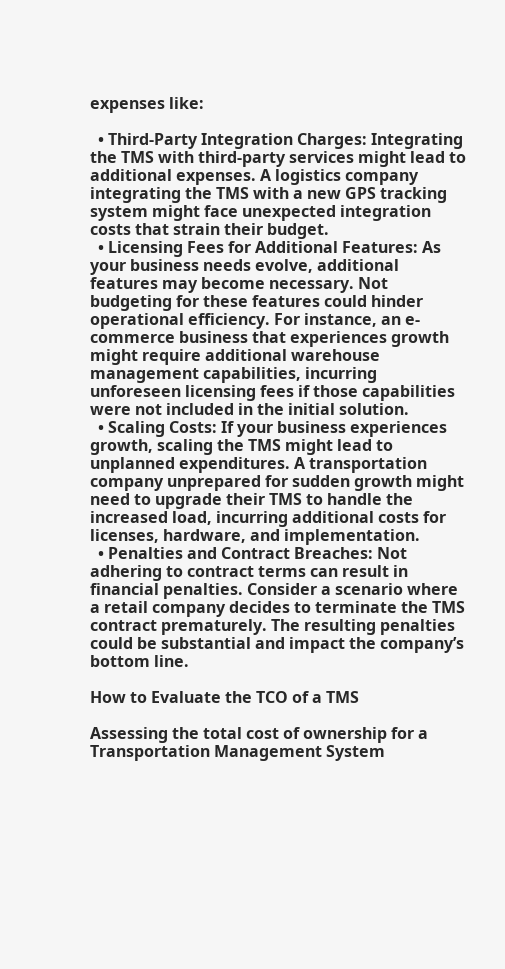expenses like:

  • Third-Party Integration Charges: Integrating the TMS with third-party services might lead to additional expenses. A logistics company integrating the TMS with a new GPS tracking system might face unexpected integration costs that strain their budget.
  • Licensing Fees for Additional Features: As your business needs evolve, additional features may become necessary. Not budgeting for these features could hinder operational efficiency. For instance, an e-commerce business that experiences growth might require additional warehouse management capabilities, incurring unforeseen licensing fees if those capabilities were not included in the initial solution.
  • Scaling Costs: If your business experiences growth, scaling the TMS might lead to unplanned expenditures. A transportation company unprepared for sudden growth might need to upgrade their TMS to handle the increased load, incurring additional costs for licenses, hardware, and implementation.
  • Penalties and Contract Breaches: Not adhering to contract terms can result in financial penalties. Consider a scenario where a retail company decides to terminate the TMS contract prematurely. The resulting penalties could be substantial and impact the company’s bottom line.

How to Evaluate the TCO of a TMS

Assessing the total cost of ownership for a Transportation Management System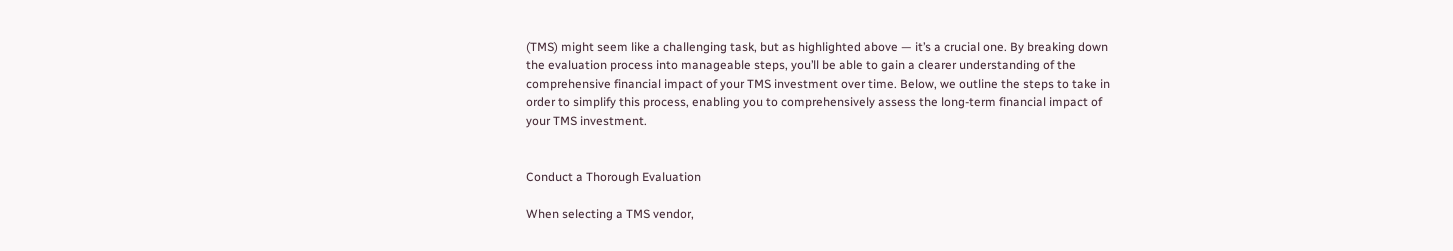(TMS) might seem like a challenging task, but as highlighted above — it’s a crucial one. By breaking down the evaluation process into manageable steps, you’ll be able to gain a clearer understanding of the comprehensive financial impact of your TMS investment over time. Below, we outline the steps to take in order to simplify this process, enabling you to comprehensively assess the long-term financial impact of your TMS investment.


Conduct a Thorough Evaluation

When selecting a TMS vendor,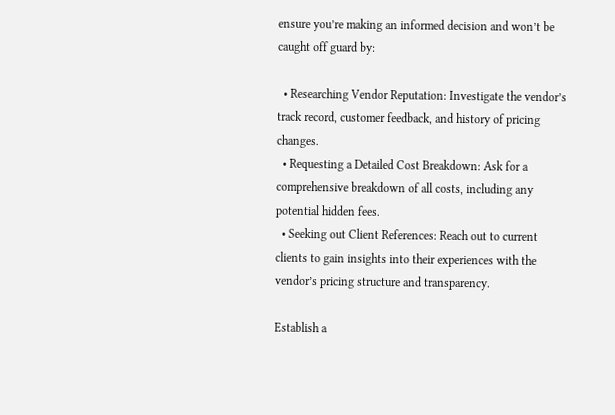ensure you’re making an informed decision and won’t be caught off guard by:

  • Researching Vendor Reputation: Investigate the vendor’s track record, customer feedback, and history of pricing changes.
  • Requesting a Detailed Cost Breakdown: Ask for a comprehensive breakdown of all costs, including any potential hidden fees.
  • Seeking out Client References: Reach out to current clients to gain insights into their experiences with the vendor’s pricing structure and transparency.

Establish a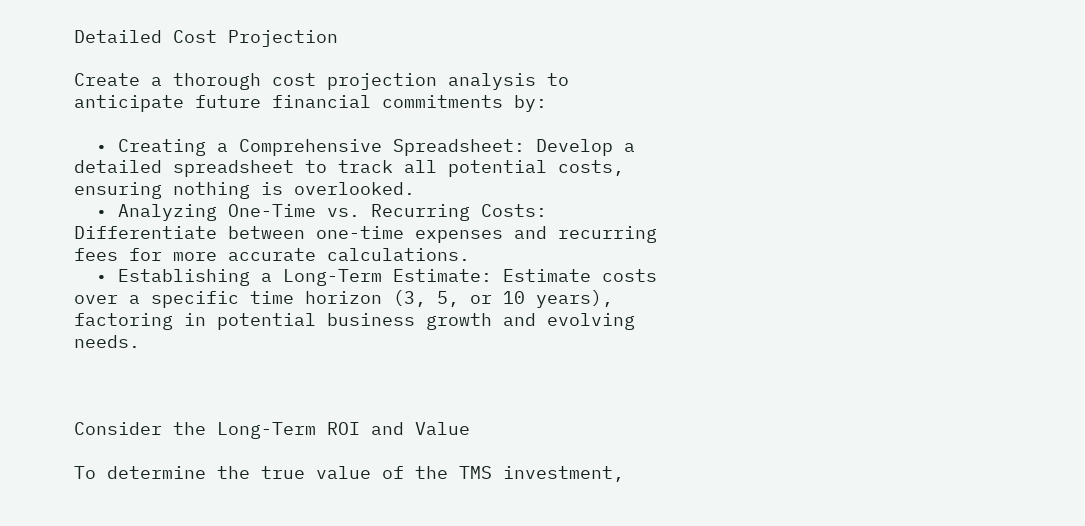Detailed Cost Projection

Create a thorough cost projection analysis to anticipate future financial commitments by:

  • Creating a Comprehensive Spreadsheet: Develop a detailed spreadsheet to track all potential costs, ensuring nothing is overlooked.
  • Analyzing One-Time vs. Recurring Costs: Differentiate between one-time expenses and recurring fees for more accurate calculations.
  • Establishing a Long-Term Estimate: Estimate costs over a specific time horizon (3, 5, or 10 years), factoring in potential business growth and evolving needs.



Consider the Long-Term ROI and Value

To determine the true value of the TMS investment,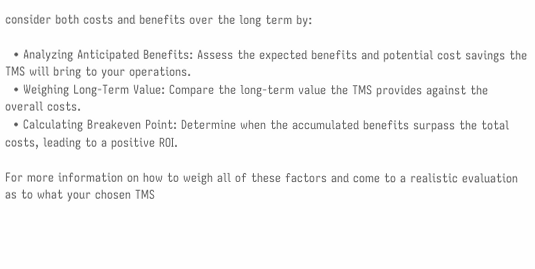consider both costs and benefits over the long term by:

  • Analyzing Anticipated Benefits: Assess the expected benefits and potential cost savings the TMS will bring to your operations.
  • Weighing Long-Term Value: Compare the long-term value the TMS provides against the overall costs.
  • Calculating Breakeven Point: Determine when the accumulated benefits surpass the total costs, leading to a positive ROI.

For more information on how to weigh all of these factors and come to a realistic evaluation as to what your chosen TMS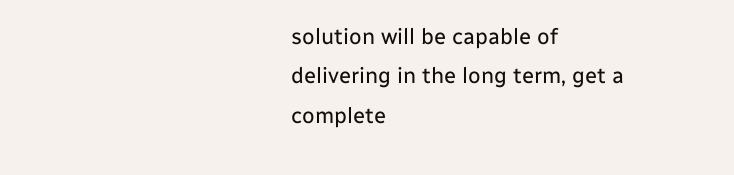solution will be capable of delivering in the long term, get a complete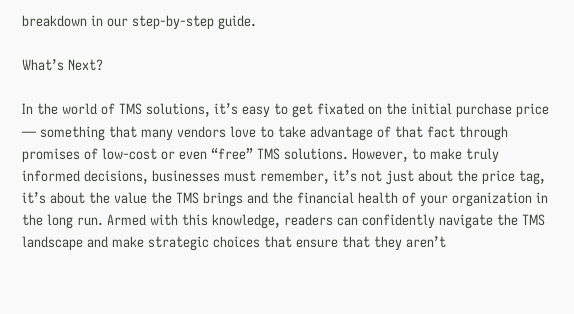breakdown in our step-by-step guide.

What’s Next?

In the world of TMS solutions, it’s easy to get fixated on the initial purchase price — something that many vendors love to take advantage of that fact through promises of low-cost or even “free” TMS solutions. However, to make truly informed decisions, businesses must remember, it’s not just about the price tag, it’s about the value the TMS brings and the financial health of your organization in the long run. Armed with this knowledge, readers can confidently navigate the TMS landscape and make strategic choices that ensure that they aren’t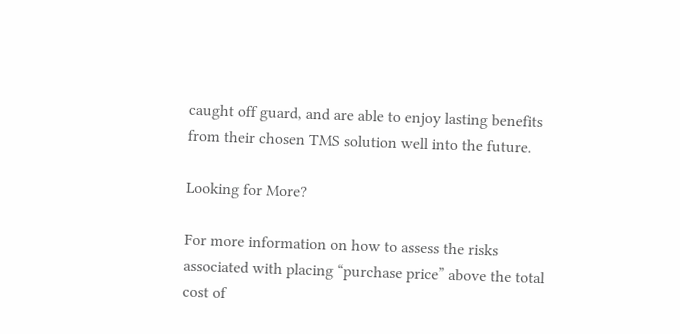caught off guard, and are able to enjoy lasting benefits from their chosen TMS solution well into the future.

Looking for More?

For more information on how to assess the risks associated with placing “purchase price” above the total cost of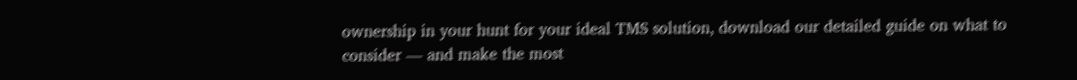ownership in your hunt for your ideal TMS solution, download our detailed guide on what to consider — and make the most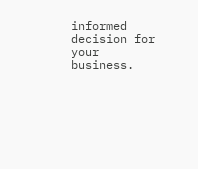informed decision for your business.